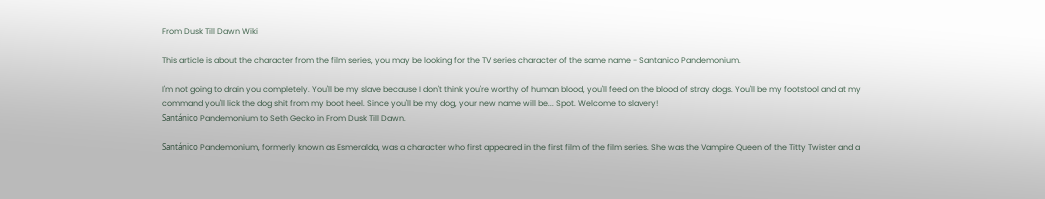From Dusk Till Dawn Wiki

This article is about the character from the film series, you may be looking for the TV series character of the same name - Santanico Pandemonium.

I'm not going to drain you completely. You'll be my slave because I don't think you're worthy of human blood, you'll feed on the blood of stray dogs. You'll be my footstool and at my command you'll lick the dog shit from my boot heel. Since you'll be my dog, your new name will be... Spot. Welcome to slavery!
Santánico Pandemonium to Seth Gecko in From Dusk Till Dawn.

Santánico Pandemonium, formerly known as Esmeralda, was a character who first appeared in the first film of the film series. She was the Vampire Queen of the Titty Twister and a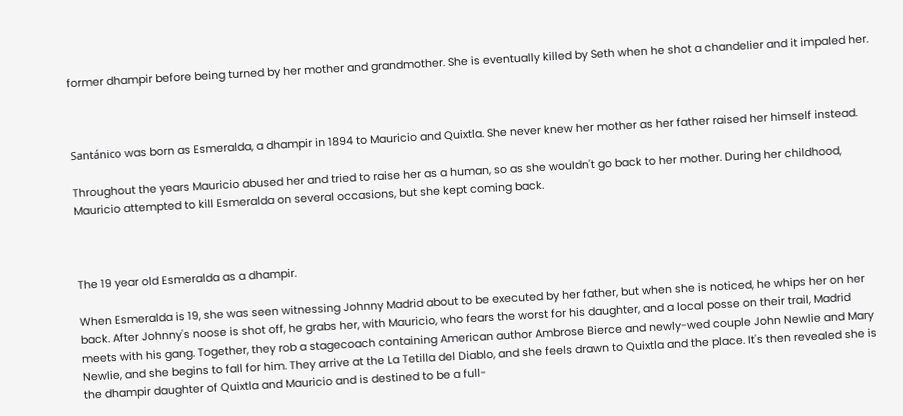former dhampir before being turned by her mother and grandmother. She is eventually killed by Seth when he shot a chandelier and it impaled her.



Santánico was born as Esmeralda, a dhampir in 1894 to Mauricio and Quixtla. She never knew her mother as her father raised her himself instead.

Throughout the years Mauricio abused her and tried to raise her as a human, so as she wouldn't go back to her mother. During her childhood, Mauricio attempted to kill Esmeralda on several occasions, but she kept coming back.



The 19 year old Esmeralda as a dhampir.

When Esmeralda is 19, she was seen witnessing Johnny Madrid about to be executed by her father, but when she is noticed, he whips her on her back. After Johnny's noose is shot off, he grabs her, with Mauricio, who fears the worst for his daughter, and a local posse on their trail, Madrid meets with his gang. Together, they rob a stagecoach containing American author Ambrose Bierce and newly-wed couple John Newlie and Mary Newlie, and she begins to fall for him. They arrive at the La Tetilla del Diablo, and she feels drawn to Quixtla and the place. It's then revealed she is the dhampir daughter of Quixtla and Mauricio and is destined to be a full-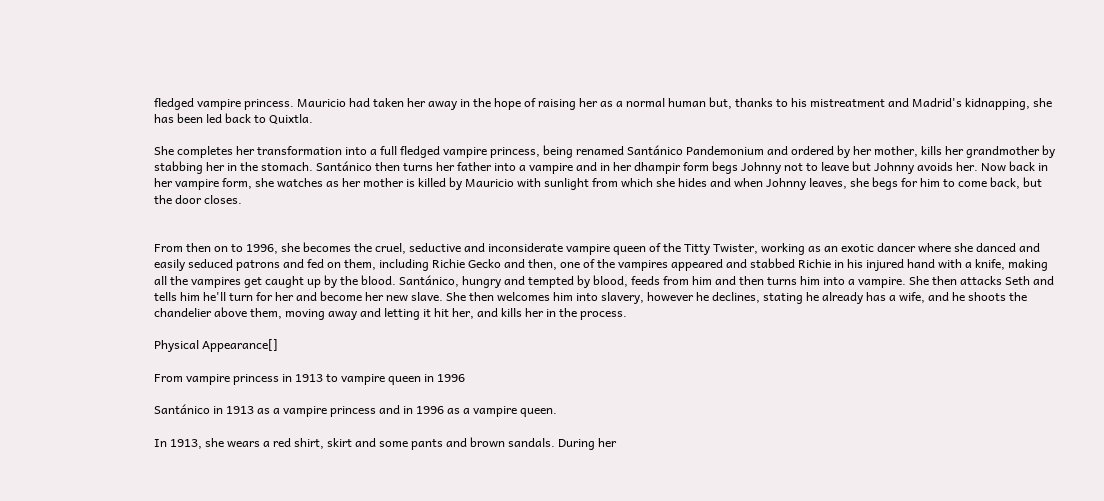fledged vampire princess. Mauricio had taken her away in the hope of raising her as a normal human but, thanks to his mistreatment and Madrid's kidnapping, she has been led back to Quixtla.

She completes her transformation into a full fledged vampire princess, being renamed Santánico Pandemonium and ordered by her mother, kills her grandmother by stabbing her in the stomach. Santánico then turns her father into a vampire and in her dhampir form begs Johnny not to leave but Johnny avoids her. Now back in her vampire form, she watches as her mother is killed by Mauricio with sunlight from which she hides and when Johnny leaves, she begs for him to come back, but the door closes.


From then on to 1996, she becomes the cruel, seductive and inconsiderate vampire queen of the Titty Twister, working as an exotic dancer where she danced and easily seduced patrons and fed on them, including Richie Gecko and then, one of the vampires appeared and stabbed Richie in his injured hand with a knife, making all the vampires get caught up by the blood. Santánico, hungry and tempted by blood, feeds from him and then turns him into a vampire. She then attacks Seth and tells him he'll turn for her and become her new slave. She then welcomes him into slavery, however he declines, stating he already has a wife, and he shoots the chandelier above them, moving away and letting it hit her, and kills her in the process.

Physical Appearance[]

From vampire princess in 1913 to vampire queen in 1996

Santánico in 1913 as a vampire princess and in 1996 as a vampire queen.

In 1913, she wears a red shirt, skirt and some pants and brown sandals. During her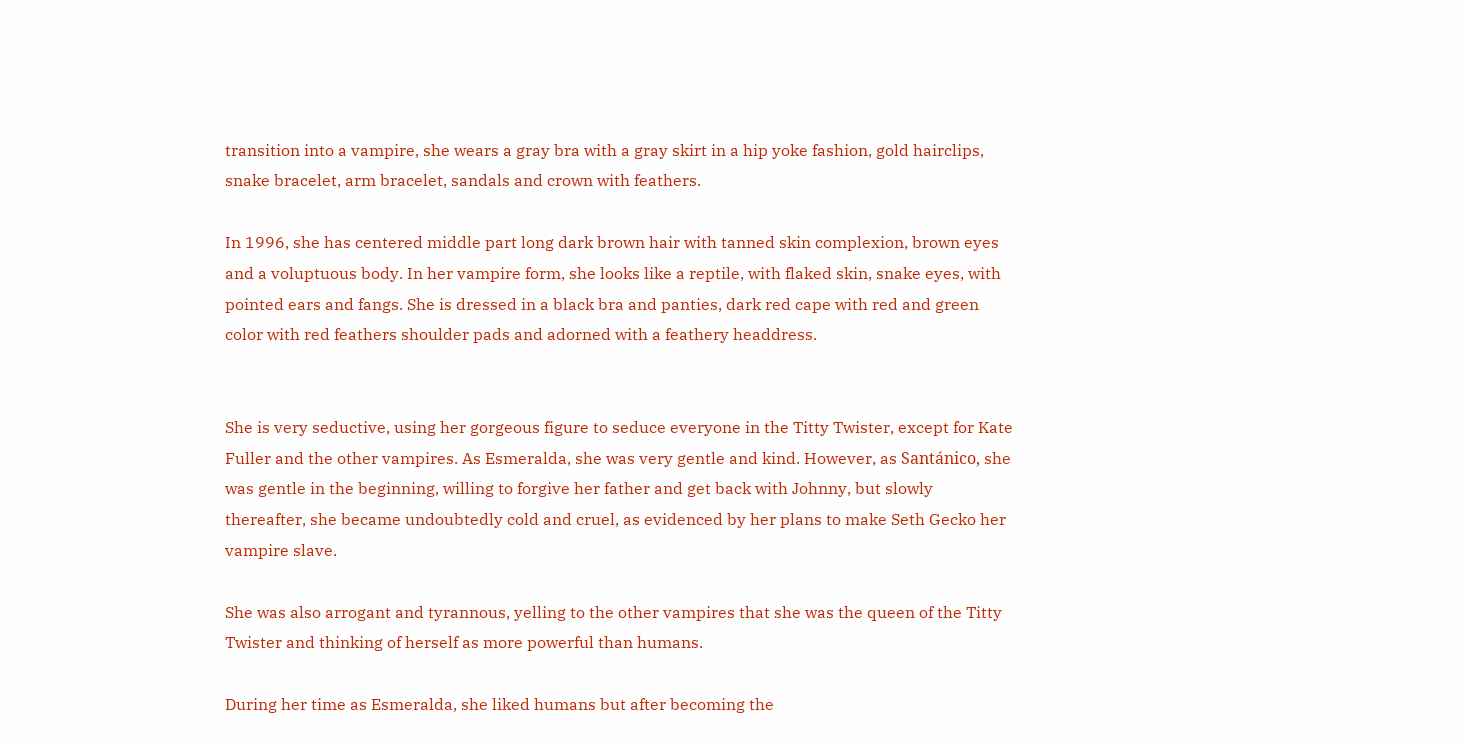transition into a vampire, she wears a gray bra with a gray skirt in a hip yoke fashion, gold hairclips, snake bracelet, arm bracelet, sandals and crown with feathers.

In 1996, she has centered middle part long dark brown hair with tanned skin complexion, brown eyes and a voluptuous body. In her vampire form, she looks like a reptile, with flaked skin, snake eyes, with pointed ears and fangs. She is dressed in a black bra and panties, dark red cape with red and green color with red feathers shoulder pads and adorned with a feathery headdress.


She is very seductive, using her gorgeous figure to seduce everyone in the Titty Twister, except for Kate Fuller and the other vampires. As Esmeralda, she was very gentle and kind. However, as Santánico, she was gentle in the beginning, willing to forgive her father and get back with Johnny, but slowly thereafter, she became undoubtedly cold and cruel, as evidenced by her plans to make Seth Gecko her vampire slave.

She was also arrogant and tyrannous, yelling to the other vampires that she was the queen of the Titty Twister and thinking of herself as more powerful than humans.

During her time as Esmeralda, she liked humans but after becoming the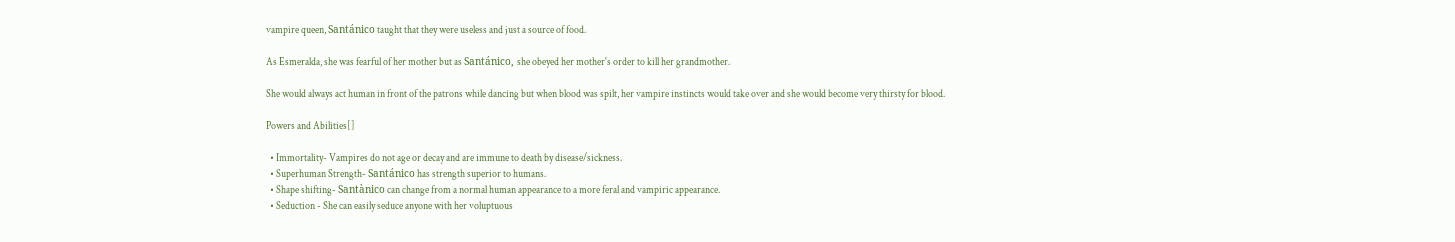vampire queen, Santánico taught that they were useless and just a source of food.

As Esmeralda, she was fearful of her mother but as Santánico, she obeyed her mother's order to kill her grandmother.

She would always act human in front of the patrons while dancing but when blood was spilt, her vampire instincts would take over and she would become very thirsty for blood.

Powers and Abilities[]

  • Immortality- Vampires do not age or decay and are immune to death by disease/sickness.
  • Superhuman Strength- Santánico has strength superior to humans.
  • Shape shifting- Santànico can change from a normal human appearance to a more feral and vampiric appearance.
  • Seduction - She can easily seduce anyone with her voluptuous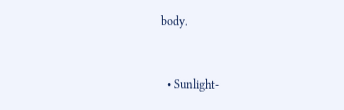body.


  • Sunlight-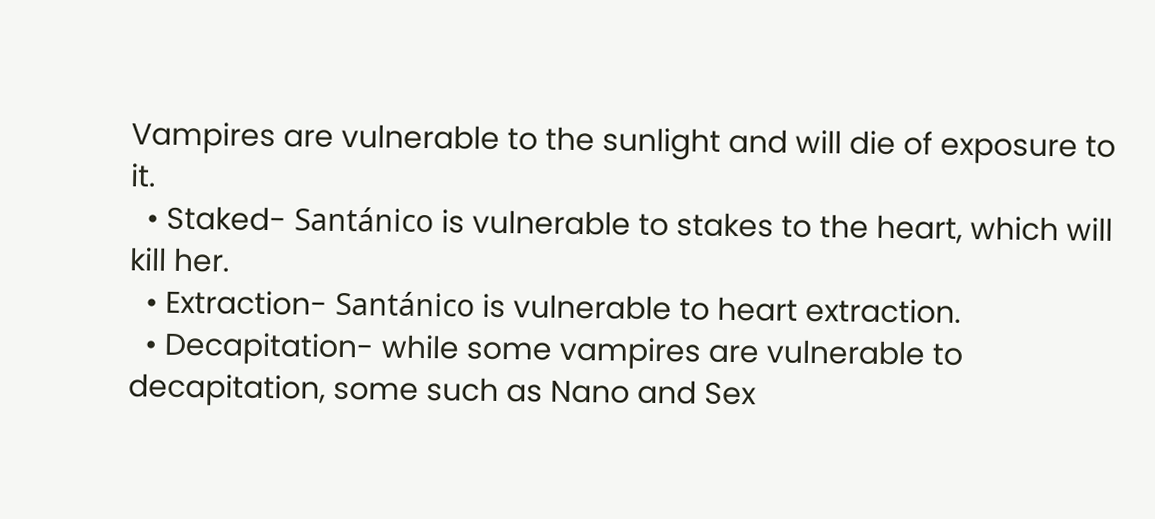Vampires are vulnerable to the sunlight and will die of exposure to it.
  • Staked- Santánico is vulnerable to stakes to the heart, which will kill her.
  • Extraction- Santánico is vulnerable to heart extraction.
  • Decapitation- while some vampires are vulnerable to decapitation, some such as Nano and Sex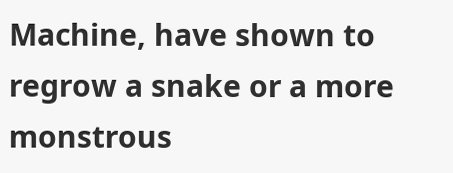Machine, have shown to regrow a snake or a more monstrous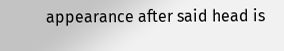appearance after said head is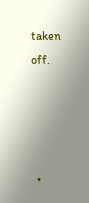taken off.




  •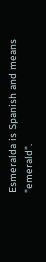Esmeralda is Spanish and means "emerald".